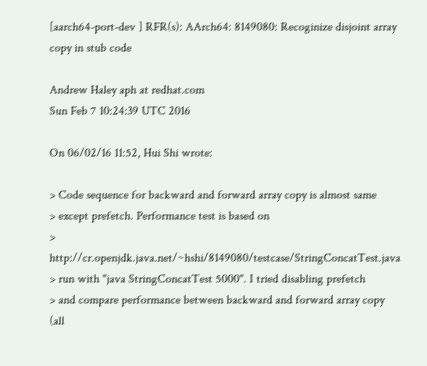[aarch64-port-dev ] RFR(s): AArch64: 8149080: Recoginize disjoint array copy in stub code

Andrew Haley aph at redhat.com
Sun Feb 7 10:24:39 UTC 2016

On 06/02/16 11:52, Hui Shi wrote:

> Code sequence for backward and forward array copy is almost same
> except prefetch. Performance test is based on
> http://cr.openjdk.java.net/~hshi/8149080/testcase/StringConcatTest.java
> run with "java StringConcatTest 5000". I tried disabling prefetch
> and compare performance between backward and forward array copy (all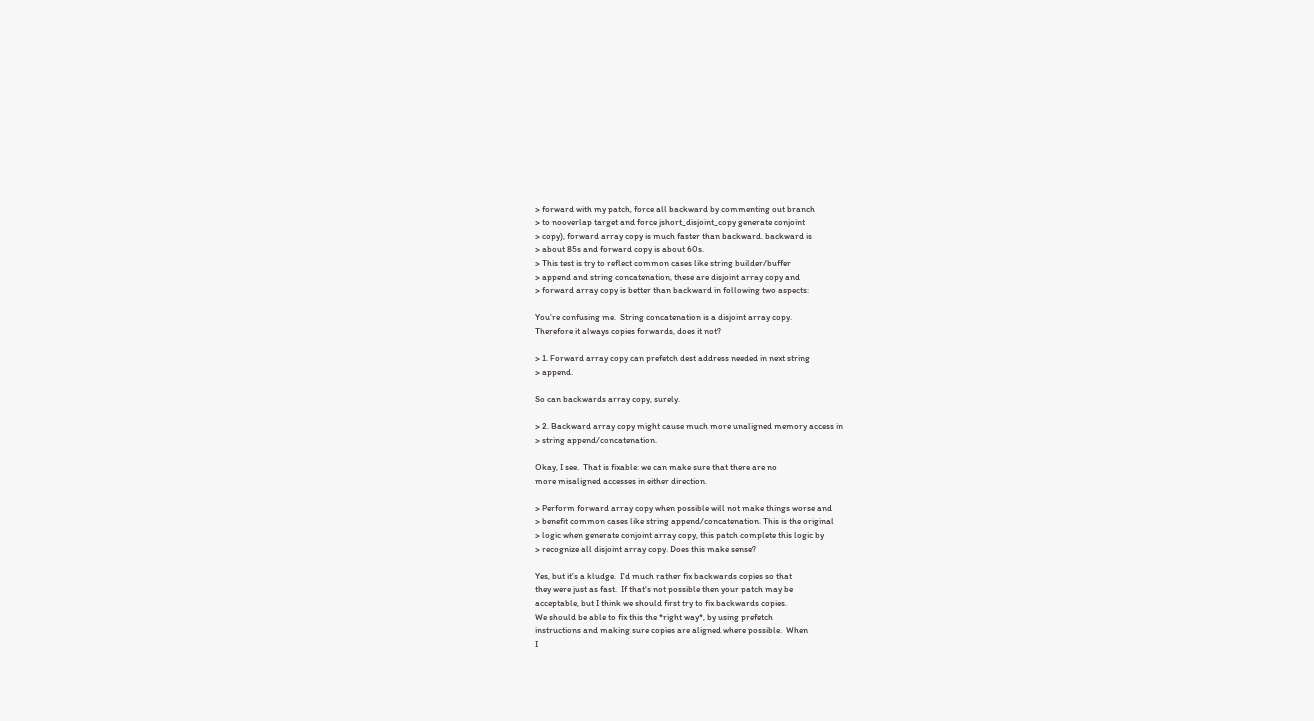> forward with my patch, force all backward by commenting out branch
> to nooverlap target and force jshort_disjoint_copy generate conjoint
> copy), forward array copy is much faster than backward. backward is
> about 85s and forward copy is about 60s.
> This test is try to reflect common cases like string builder/buffer
> append and string concatenation, these are disjoint array copy and
> forward array copy is better than backward in following two aspects:

You're confusing me.  String concatenation is a disjoint array copy.
Therefore it always copies forwards, does it not?

> 1. Forward array copy can prefetch dest address needed in next string
> append.

So can backwards array copy, surely.

> 2. Backward array copy might cause much more unaligned memory access in
> string append/concatenation.

Okay, I see.  That is fixable: we can make sure that there are no
more misaligned accesses in either direction.

> Perform forward array copy when possible will not make things worse and
> benefit common cases like string append/concatenation. This is the original
> logic when generate conjoint array copy, this patch complete this logic by
> recognize all disjoint array copy. Does this make sense?

Yes, but it's a kludge.  I'd much rather fix backwards copies so that
they were just as fast.  If that's not possible then your patch may be
acceptable, but I think we should first try to fix backwards copies.
We should be able to fix this the *right way*, by using prefetch
instructions and making sure copies are aligned where possible.  When
I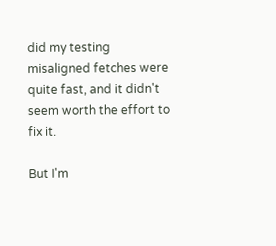did my testing misaligned fetches were quite fast, and it didn't
seem worth the effort to fix it.

But I'm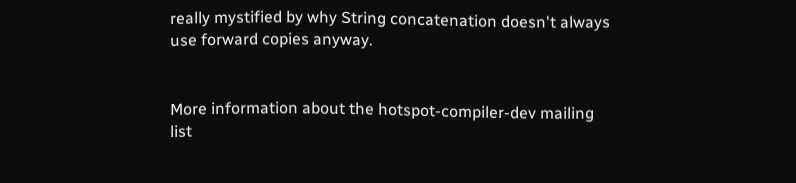really mystified by why String concatenation doesn't always
use forward copies anyway.


More information about the hotspot-compiler-dev mailing list